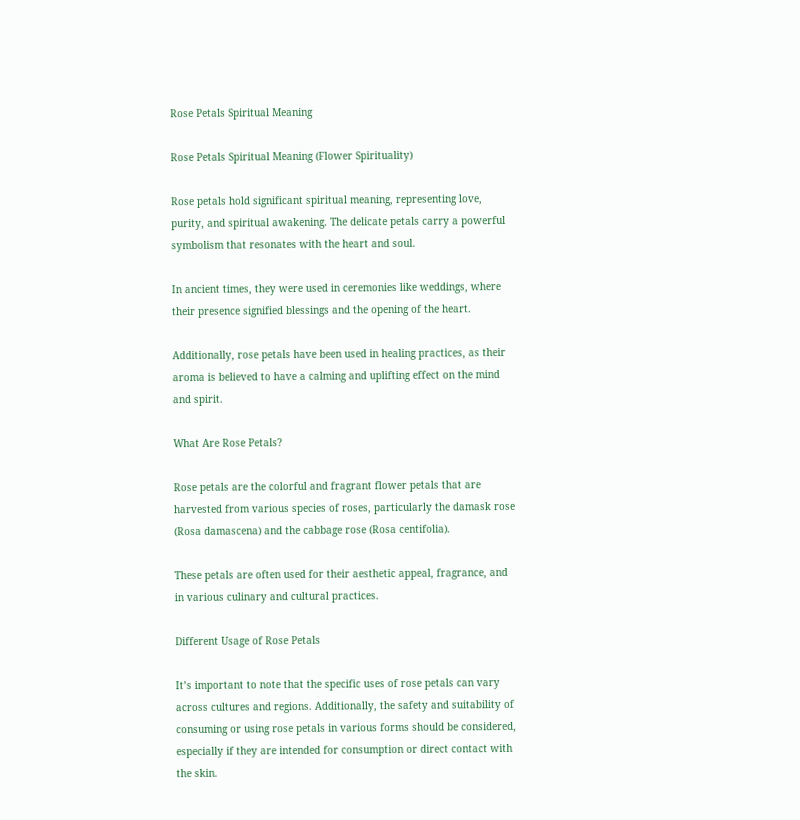Rose Petals Spiritual Meaning

Rose Petals Spiritual Meaning (Flower Spirituality)

Rose petals hold significant spiritual meaning, representing love, purity, and spiritual awakening. The delicate petals carry a powerful symbolism that resonates with the heart and soul.

In ancient times, they were used in ceremonies like weddings, where their presence signified blessings and the opening of the heart.

Additionally, rose petals have been used in healing practices, as their aroma is believed to have a calming and uplifting effect on the mind and spirit.

What Are Rose Petals?

Rose petals are the colorful and fragrant flower petals that are harvested from various species of roses, particularly the damask rose (Rosa damascena) and the cabbage rose (Rosa centifolia).

These petals are often used for their aesthetic appeal, fragrance, and in various culinary and cultural practices.

Different Usage of Rose Petals

It’s important to note that the specific uses of rose petals can vary across cultures and regions. Additionally, the safety and suitability of consuming or using rose petals in various forms should be considered, especially if they are intended for consumption or direct contact with the skin.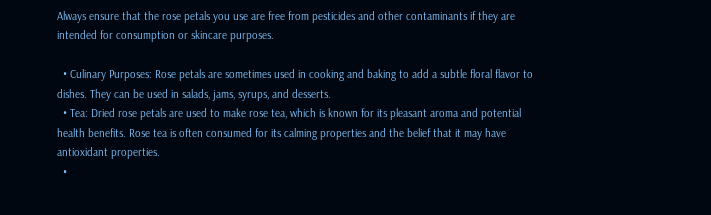Always ensure that the rose petals you use are free from pesticides and other contaminants if they are intended for consumption or skincare purposes.

  • Culinary Purposes: Rose petals are sometimes used in cooking and baking to add a subtle floral flavor to dishes. They can be used in salads, jams, syrups, and desserts.
  • Tea: Dried rose petals are used to make rose tea, which is known for its pleasant aroma and potential health benefits. Rose tea is often consumed for its calming properties and the belief that it may have antioxidant properties.
  •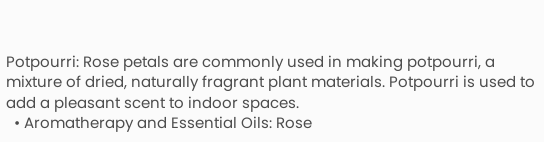Potpourri: Rose petals are commonly used in making potpourri, a mixture of dried, naturally fragrant plant materials. Potpourri is used to add a pleasant scent to indoor spaces.
  • Aromatherapy and Essential Oils: Rose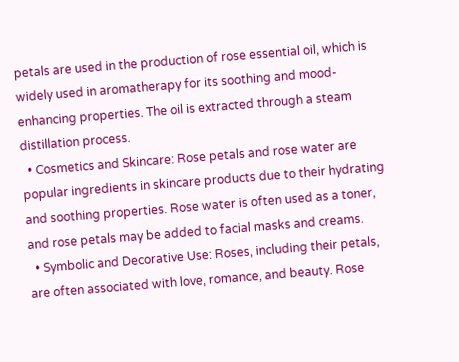petals are used in the production of rose essential oil, which is widely used in aromatherapy for its soothing and mood-enhancing properties. The oil is extracted through a steam distillation process.
  • Cosmetics and Skincare: Rose petals and rose water are popular ingredients in skincare products due to their hydrating and soothing properties. Rose water is often used as a toner, and rose petals may be added to facial masks and creams.
  • Symbolic and Decorative Use: Roses, including their petals, are often associated with love, romance, and beauty. Rose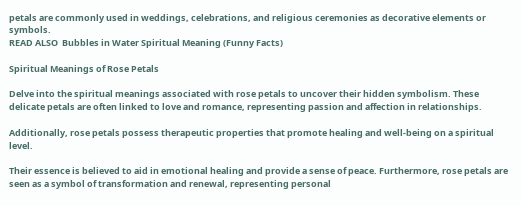petals are commonly used in weddings, celebrations, and religious ceremonies as decorative elements or symbols.
READ ALSO  Bubbles in Water Spiritual Meaning (Funny Facts)

Spiritual Meanings of Rose Petals

Delve into the spiritual meanings associated with rose petals to uncover their hidden symbolism. These delicate petals are often linked to love and romance, representing passion and affection in relationships.

Additionally, rose petals possess therapeutic properties that promote healing and well-being on a spiritual level.

Their essence is believed to aid in emotional healing and provide a sense of peace. Furthermore, rose petals are seen as a symbol of transformation and renewal, representing personal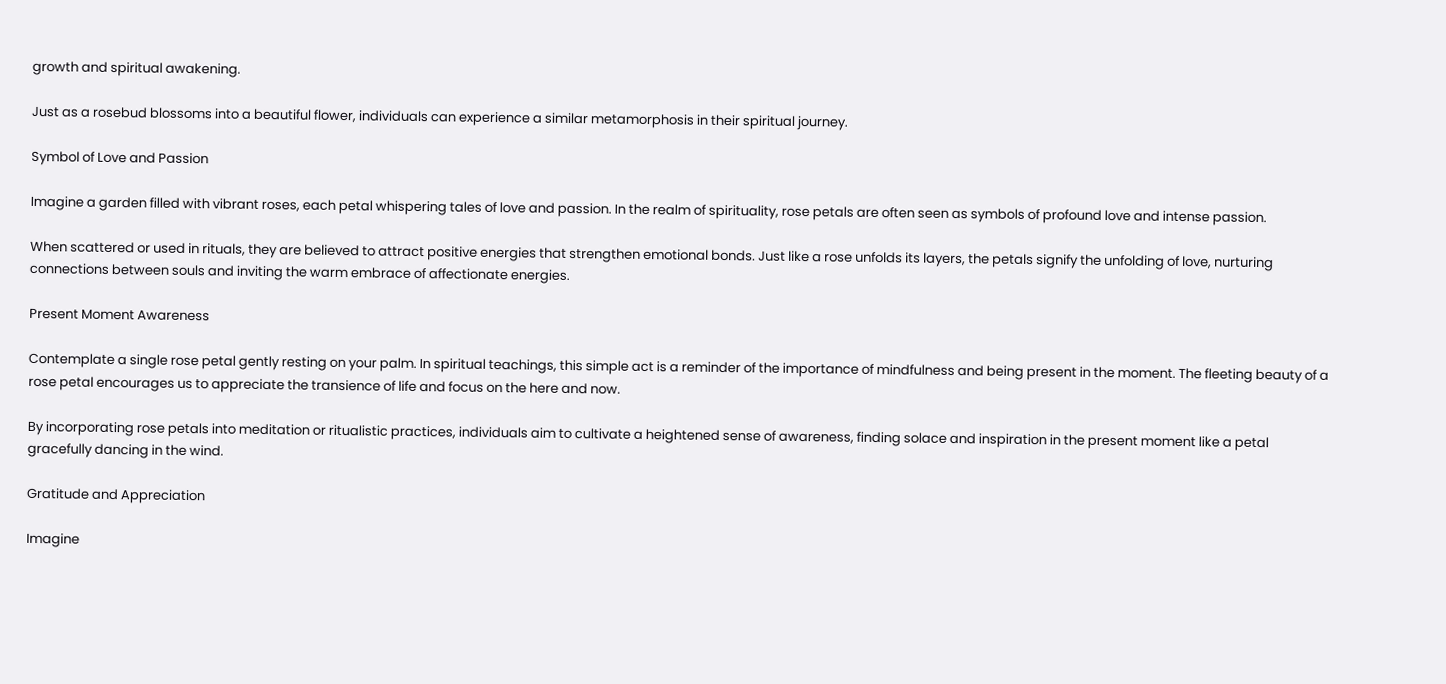growth and spiritual awakening.

Just as a rosebud blossoms into a beautiful flower, individuals can experience a similar metamorphosis in their spiritual journey.

Symbol of Love and Passion

Imagine a garden filled with vibrant roses, each petal whispering tales of love and passion. In the realm of spirituality, rose petals are often seen as symbols of profound love and intense passion.

When scattered or used in rituals, they are believed to attract positive energies that strengthen emotional bonds. Just like a rose unfolds its layers, the petals signify the unfolding of love, nurturing connections between souls and inviting the warm embrace of affectionate energies.

Present Moment Awareness

Contemplate a single rose petal gently resting on your palm. In spiritual teachings, this simple act is a reminder of the importance of mindfulness and being present in the moment. The fleeting beauty of a rose petal encourages us to appreciate the transience of life and focus on the here and now.

By incorporating rose petals into meditation or ritualistic practices, individuals aim to cultivate a heightened sense of awareness, finding solace and inspiration in the present moment like a petal gracefully dancing in the wind.

Gratitude and Appreciation

Imagine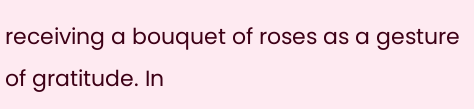receiving a bouquet of roses as a gesture of gratitude. In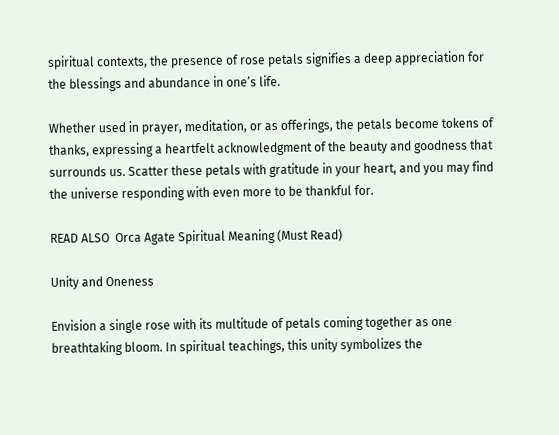spiritual contexts, the presence of rose petals signifies a deep appreciation for the blessings and abundance in one’s life.

Whether used in prayer, meditation, or as offerings, the petals become tokens of thanks, expressing a heartfelt acknowledgment of the beauty and goodness that surrounds us. Scatter these petals with gratitude in your heart, and you may find the universe responding with even more to be thankful for.

READ ALSO  Orca Agate Spiritual Meaning (Must Read)

Unity and Oneness

Envision a single rose with its multitude of petals coming together as one breathtaking bloom. In spiritual teachings, this unity symbolizes the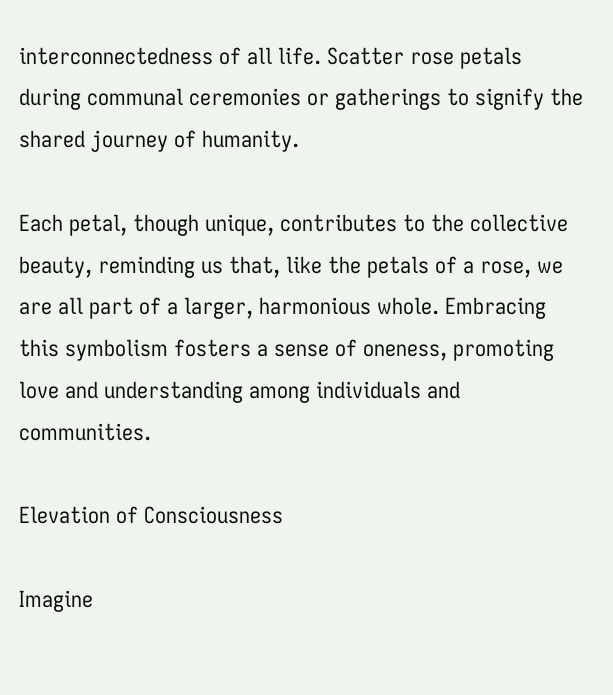interconnectedness of all life. Scatter rose petals during communal ceremonies or gatherings to signify the shared journey of humanity.

Each petal, though unique, contributes to the collective beauty, reminding us that, like the petals of a rose, we are all part of a larger, harmonious whole. Embracing this symbolism fosters a sense of oneness, promoting love and understanding among individuals and communities.

Elevation of Consciousness

Imagine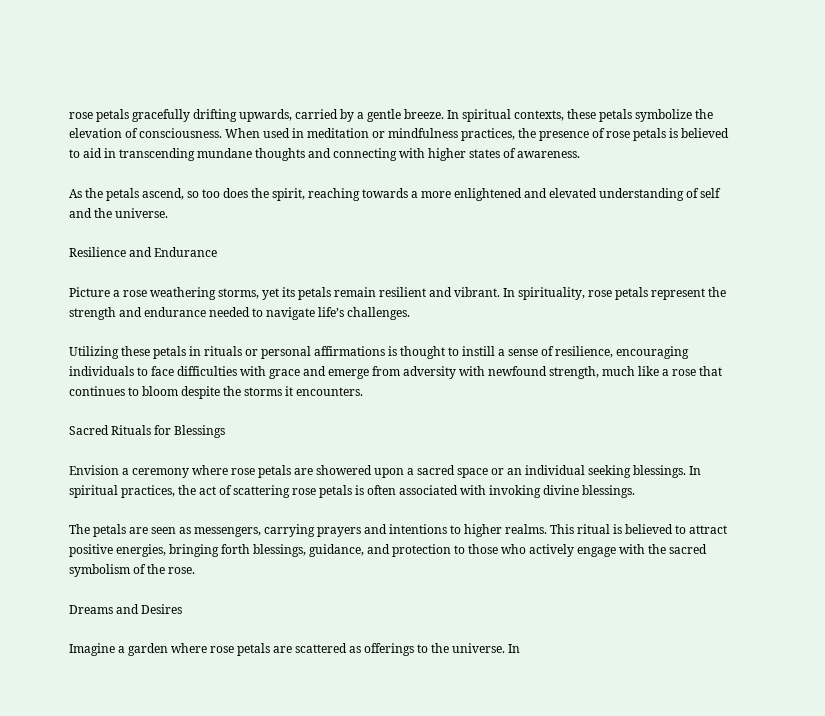rose petals gracefully drifting upwards, carried by a gentle breeze. In spiritual contexts, these petals symbolize the elevation of consciousness. When used in meditation or mindfulness practices, the presence of rose petals is believed to aid in transcending mundane thoughts and connecting with higher states of awareness.

As the petals ascend, so too does the spirit, reaching towards a more enlightened and elevated understanding of self and the universe.

Resilience and Endurance

Picture a rose weathering storms, yet its petals remain resilient and vibrant. In spirituality, rose petals represent the strength and endurance needed to navigate life’s challenges.

Utilizing these petals in rituals or personal affirmations is thought to instill a sense of resilience, encouraging individuals to face difficulties with grace and emerge from adversity with newfound strength, much like a rose that continues to bloom despite the storms it encounters.

Sacred Rituals for Blessings

Envision a ceremony where rose petals are showered upon a sacred space or an individual seeking blessings. In spiritual practices, the act of scattering rose petals is often associated with invoking divine blessings.

The petals are seen as messengers, carrying prayers and intentions to higher realms. This ritual is believed to attract positive energies, bringing forth blessings, guidance, and protection to those who actively engage with the sacred symbolism of the rose.

Dreams and Desires

Imagine a garden where rose petals are scattered as offerings to the universe. In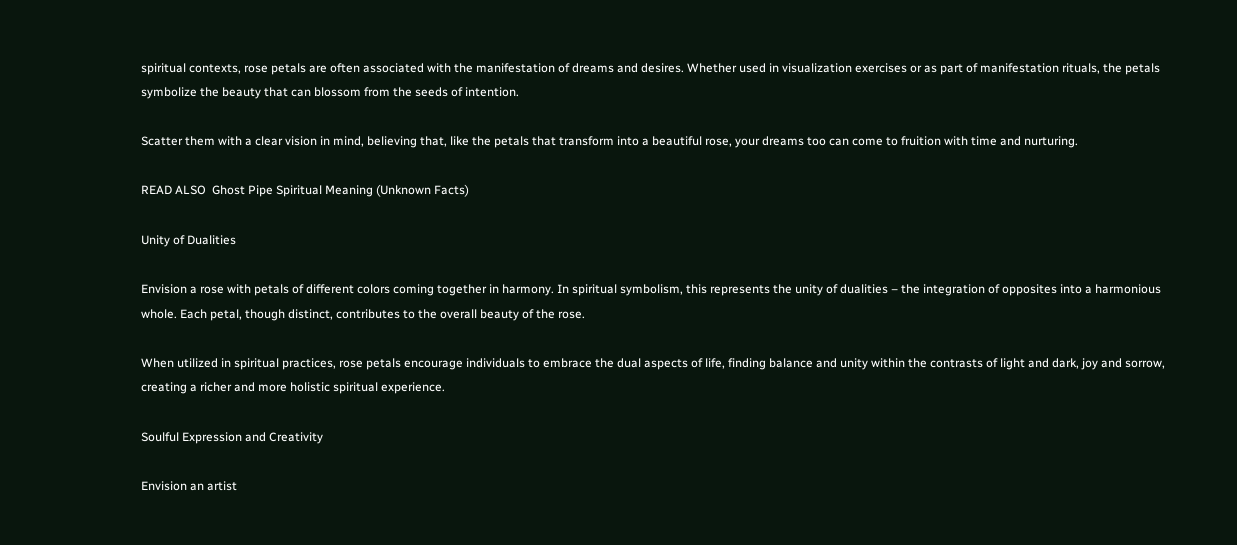spiritual contexts, rose petals are often associated with the manifestation of dreams and desires. Whether used in visualization exercises or as part of manifestation rituals, the petals symbolize the beauty that can blossom from the seeds of intention.

Scatter them with a clear vision in mind, believing that, like the petals that transform into a beautiful rose, your dreams too can come to fruition with time and nurturing.

READ ALSO  Ghost Pipe Spiritual Meaning (Unknown Facts)

Unity of Dualities

Envision a rose with petals of different colors coming together in harmony. In spiritual symbolism, this represents the unity of dualities – the integration of opposites into a harmonious whole. Each petal, though distinct, contributes to the overall beauty of the rose.

When utilized in spiritual practices, rose petals encourage individuals to embrace the dual aspects of life, finding balance and unity within the contrasts of light and dark, joy and sorrow, creating a richer and more holistic spiritual experience.

Soulful Expression and Creativity

Envision an artist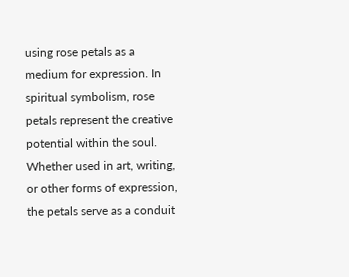using rose petals as a medium for expression. In spiritual symbolism, rose petals represent the creative potential within the soul. Whether used in art, writing, or other forms of expression, the petals serve as a conduit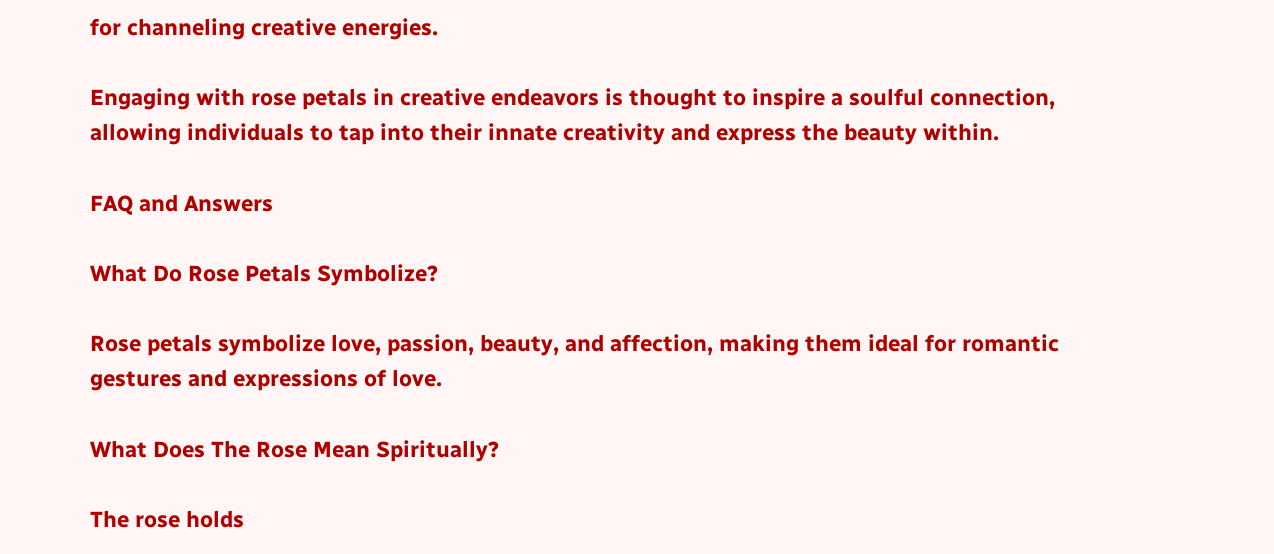for channeling creative energies.

Engaging with rose petals in creative endeavors is thought to inspire a soulful connection, allowing individuals to tap into their innate creativity and express the beauty within.

FAQ and Answers

What Do Rose Petals Symbolize?

Rose petals symbolize love, passion, beauty, and affection, making them ideal for romantic gestures and expressions of love.

What Does The Rose Mean Spiritually?

The rose holds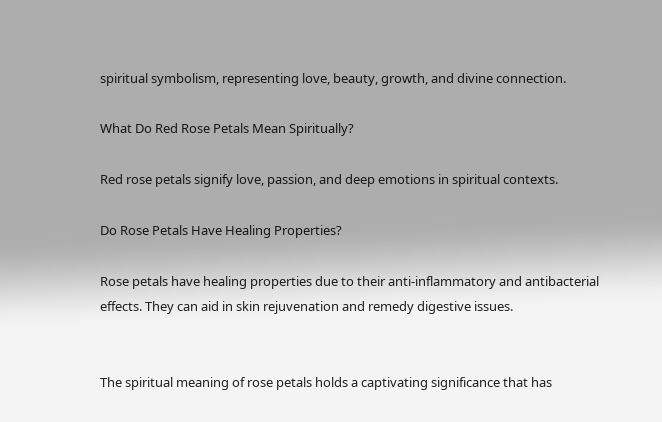spiritual symbolism, representing love, beauty, growth, and divine connection.

What Do Red Rose Petals Mean Spiritually?

Red rose petals signify love, passion, and deep emotions in spiritual contexts.

Do Rose Petals Have Healing Properties?

Rose petals have healing properties due to their anti-inflammatory and antibacterial effects. They can aid in skin rejuvenation and remedy digestive issues.


The spiritual meaning of rose petals holds a captivating significance that has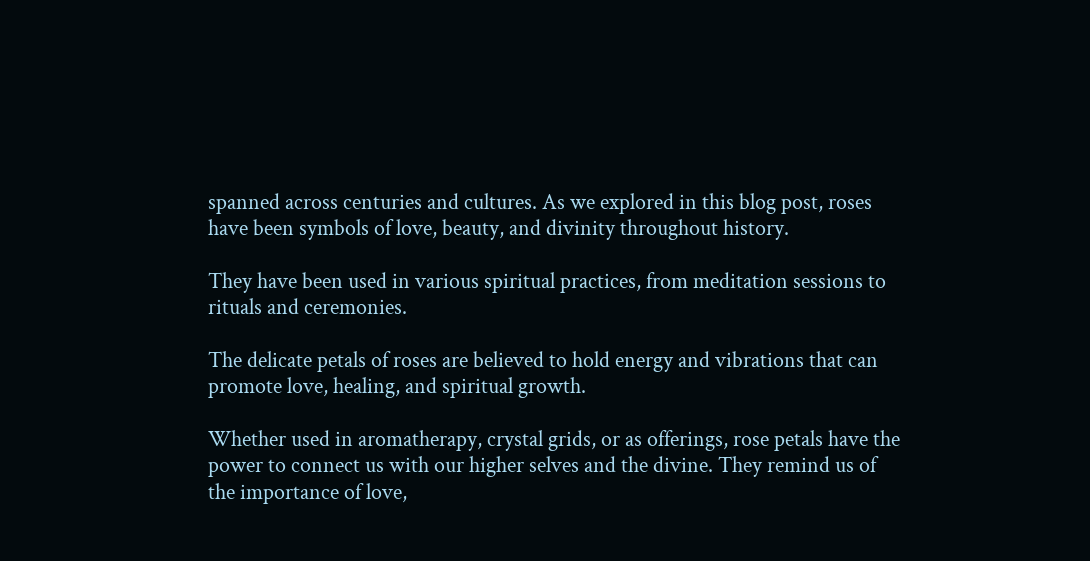spanned across centuries and cultures. As we explored in this blog post, roses have been symbols of love, beauty, and divinity throughout history.

They have been used in various spiritual practices, from meditation sessions to rituals and ceremonies.

The delicate petals of roses are believed to hold energy and vibrations that can promote love, healing, and spiritual growth.

Whether used in aromatherapy, crystal grids, or as offerings, rose petals have the power to connect us with our higher selves and the divine. They remind us of the importance of love,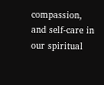compassion, and self-care in our spiritual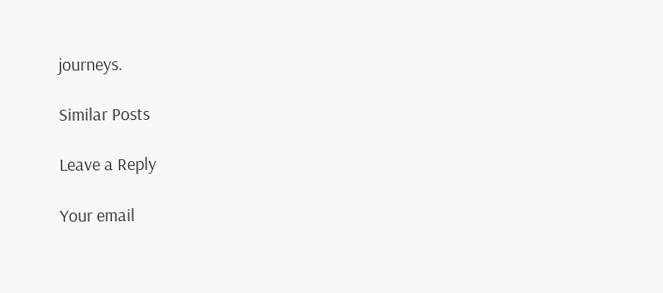journeys.

Similar Posts

Leave a Reply

Your email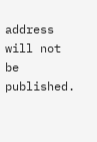address will not be published.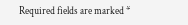Required fields are marked *